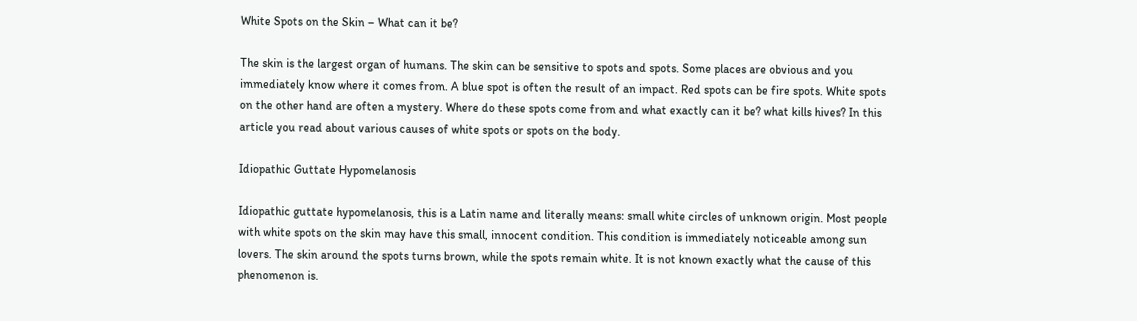White Spots on the Skin – What can it be?

The skin is the largest organ of humans. The skin can be sensitive to spots and spots. Some places are obvious and you immediately know where it comes from. A blue spot is often the result of an impact. Red spots can be fire spots. White spots on the other hand are often a mystery. Where do these spots come from and what exactly can it be? what kills hives? In this article you read about various causes of white spots or spots on the body.

Idiopathic Guttate Hypomelanosis

Idiopathic guttate hypomelanosis, this is a Latin name and literally means: small white circles of unknown origin. Most people with white spots on the skin may have this small, innocent condition. This condition is immediately noticeable among sun lovers. The skin around the spots turns brown, while the spots remain white. It is not known exactly what the cause of this phenomenon is.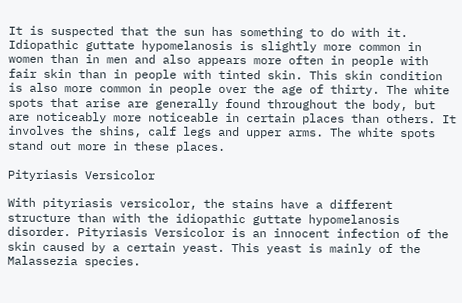It is suspected that the sun has something to do with it. Idiopathic guttate hypomelanosis is slightly more common in women than in men and also appears more often in people with fair skin than in people with tinted skin. This skin condition is also more common in people over the age of thirty. The white spots that arise are generally found throughout the body, but are noticeably more noticeable in certain places than others. It involves the shins, calf legs and upper arms. The white spots stand out more in these places.

Pityriasis Versicolor

With pityriasis versicolor, the stains have a different structure than with the idiopathic guttate hypomelanosis disorder. Pityriasis Versicolor is an innocent infection of the skin caused by a certain yeast. This yeast is mainly of the Malassezia species.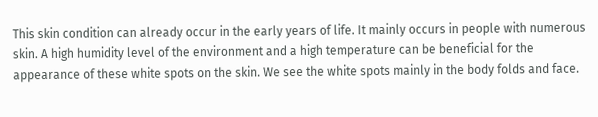This skin condition can already occur in the early years of life. It mainly occurs in people with numerous skin. A high humidity level of the environment and a high temperature can be beneficial for the appearance of these white spots on the skin. We see the white spots mainly in the body folds and face.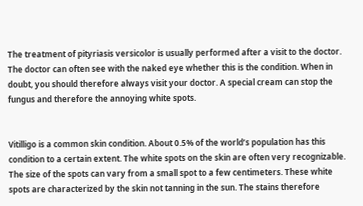The treatment of pityriasis versicolor is usually performed after a visit to the doctor. The doctor can often see with the naked eye whether this is the condition. When in doubt, you should therefore always visit your doctor. A special cream can stop the fungus and therefore the annoying white spots.


Vitilligo is a common skin condition. About 0.5% of the world’s population has this condition to a certain extent. The white spots on the skin are often very recognizable. The size of the spots can vary from a small spot to a few centimeters. These white spots are characterized by the skin not tanning in the sun. The stains therefore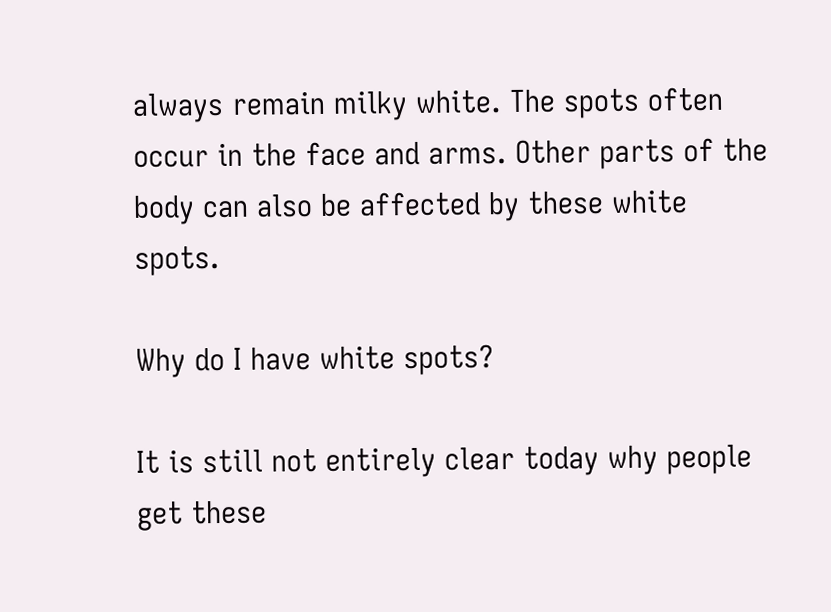always remain milky white. The spots often occur in the face and arms. Other parts of the body can also be affected by these white spots.

Why do I have white spots?

It is still not entirely clear today why people get these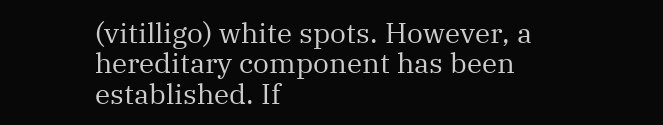(vitilligo) white spots. However, a hereditary component has been established. If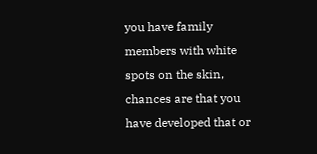you have family members with white spots on the skin, chances are that you have developed that or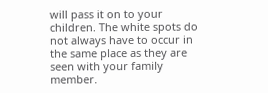will pass it on to your children. The white spots do not always have to occur in the same place as they are seen with your family member.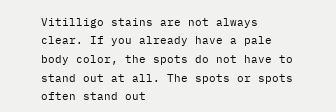Vitilligo stains are not always clear. If you already have a pale body color, the spots do not have to stand out at all. The spots or spots often stand out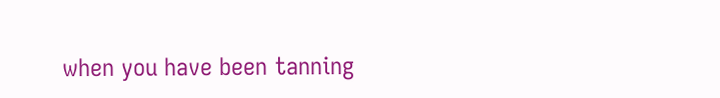when you have been tanning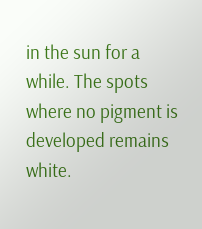in the sun for a while. The spots where no pigment is developed remains white.